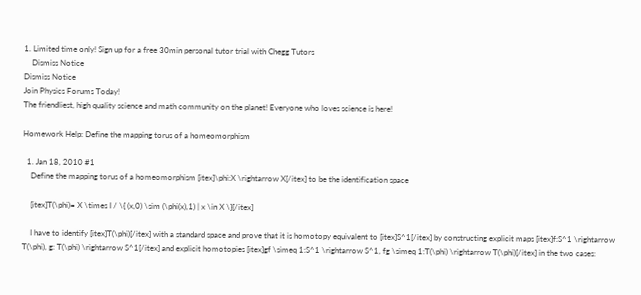1. Limited time only! Sign up for a free 30min personal tutor trial with Chegg Tutors
    Dismiss Notice
Dismiss Notice
Join Physics Forums Today!
The friendliest, high quality science and math community on the planet! Everyone who loves science is here!

Homework Help: Define the mapping torus of a homeomorphism

  1. Jan 18, 2010 #1
    Define the mapping torus of a homeomorphism [itex]\phi:X \rightarrow X[/itex] to be the identification space

    [itex]T(\phi)= X \times I / \{ (x,0) \sim (\phi(x),1) | x \in X \}[/itex]

    I have to identify [itex]T(\phi)[/itex] with a standard space and prove that it is homotopy equivalent to [itex]S^1[/itex] by constructing explicit maps [itex]f:S^1 \rightarrow T(\phi), g: T(\phi) \rightarrow S^1[/itex] and explicit homotopies [itex]gf \simeq 1:S^1 \rightarrow S^1, fg \simeq 1:T(\phi) \rightarrow T(\phi)[/itex] in the two cases: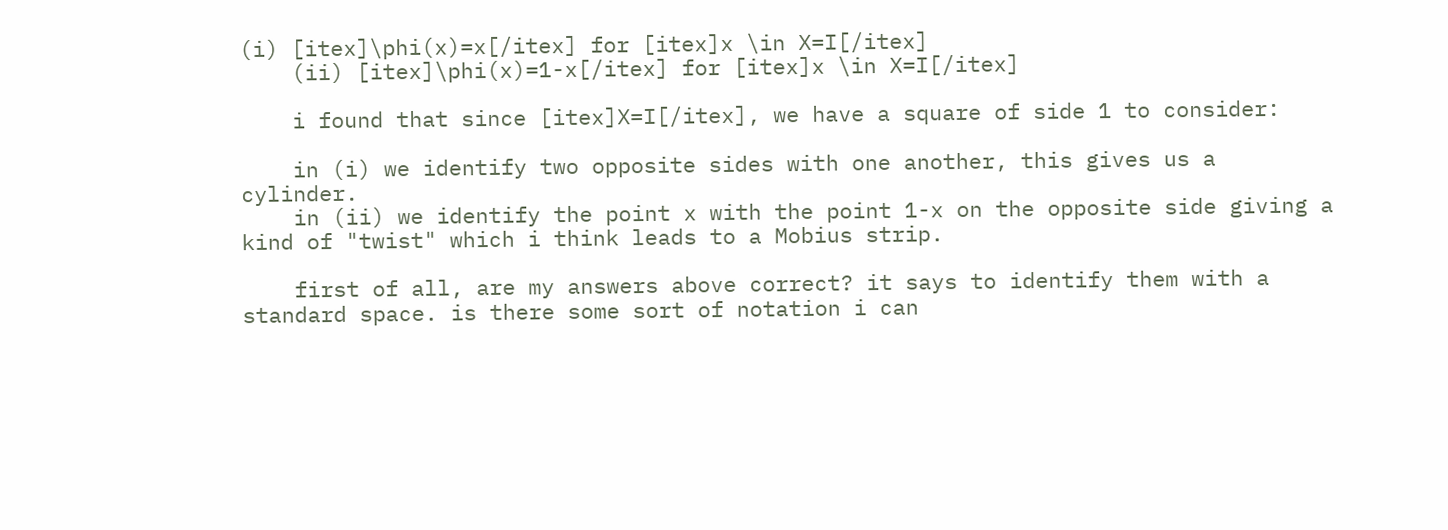(i) [itex]\phi(x)=x[/itex] for [itex]x \in X=I[/itex]
    (ii) [itex]\phi(x)=1-x[/itex] for [itex]x \in X=I[/itex]

    i found that since [itex]X=I[/itex], we have a square of side 1 to consider:

    in (i) we identify two opposite sides with one another, this gives us a cylinder.
    in (ii) we identify the point x with the point 1-x on the opposite side giving a kind of "twist" which i think leads to a Mobius strip.

    first of all, are my answers above correct? it says to identify them with a standard space. is there some sort of notation i can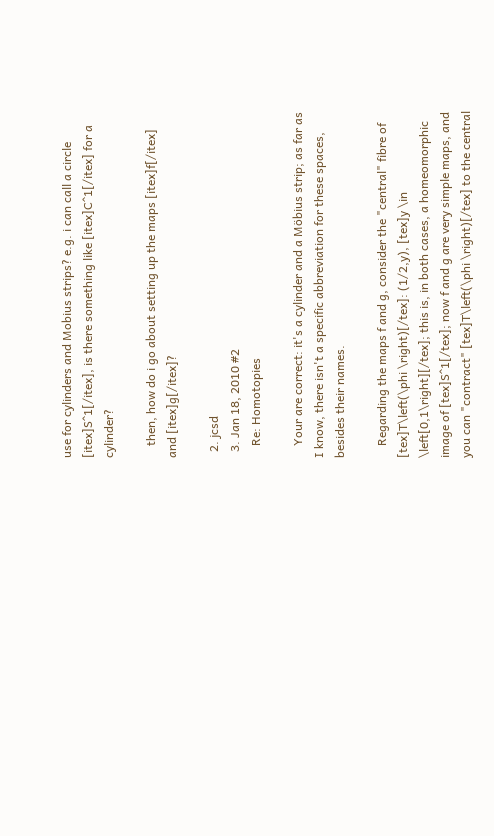use for cylinders and Mobius strips? e.g. i can call a circle [itex]S^1[/itex], is there something like [itex]C^1[/itex] for a cylinder?

    then, how do i go about setting up the maps [itex]f[/itex] and [itex]g[/itex]?

  2. jcsd
  3. Jan 18, 2010 #2
    Re: Homotopies

    Your are correct: it's a cylinder and a Möbius strip; as far as I know, there isn't a specific abbreviation for these spaces, besides their names.

    Regarding the maps f and g, consider the "central" fibre of [tex]T\left(\phi \right)[/tex]: (1/2,y), [tex]y \in \left[0,1\right][/tex]; this is, in both cases, a homeomorphic image of [tex]S^1[/tex]; now f and g are very simple maps, and you can "contract" [tex]T\left(\phi \right)[/tex] to the central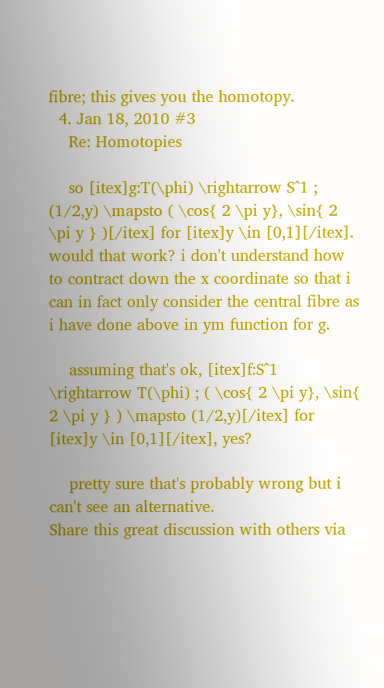fibre; this gives you the homotopy.
  4. Jan 18, 2010 #3
    Re: Homotopies

    so [itex]g:T(\phi) \rightarrow S^1 ; (1/2,y) \mapsto ( \cos{ 2 \pi y}, \sin{ 2 \pi y } )[/itex] for [itex]y \in [0,1][/itex]. would that work? i don't understand how to contract down the x coordinate so that i can in fact only consider the central fibre as i have done above in ym function for g.

    assuming that's ok, [itex]f:S^1 \rightarrow T(\phi) ; ( \cos{ 2 \pi y}, \sin{ 2 \pi y } ) \mapsto (1/2,y)[/itex] for [itex]y \in [0,1][/itex], yes?

    pretty sure that's probably wrong but i can't see an alternative.
Share this great discussion with others via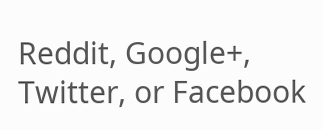Reddit, Google+, Twitter, or Facebook